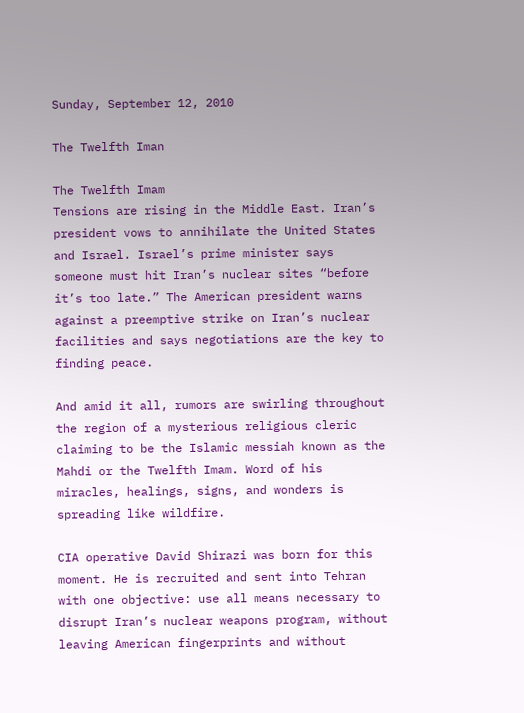Sunday, September 12, 2010

The Twelfth Iman

The Twelfth Imam
Tensions are rising in the Middle East. Iran’s president vows to annihilate the United States and Israel. Israel’s prime minister says someone must hit Iran’s nuclear sites “before it’s too late.” The American president warns against a preemptive strike on Iran’s nuclear facilities and says negotiations are the key to finding peace.

And amid it all, rumors are swirling throughout the region of a mysterious religious cleric claiming to be the Islamic messiah known as the Mahdi or the Twelfth Imam. Word of his miracles, healings, signs, and wonders is spreading like wildfire.

CIA operative David Shirazi was born for this moment. He is recruited and sent into Tehran with one objective: use all means necessary to disrupt Iran’s nuclear weapons program, without leaving American fingerprints and without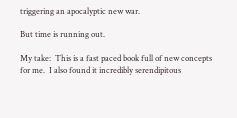triggering an apocalyptic new war.

But time is running out.

My take:  This is a fast paced book full of new concepts for me.  I also found it incredibly serendipitous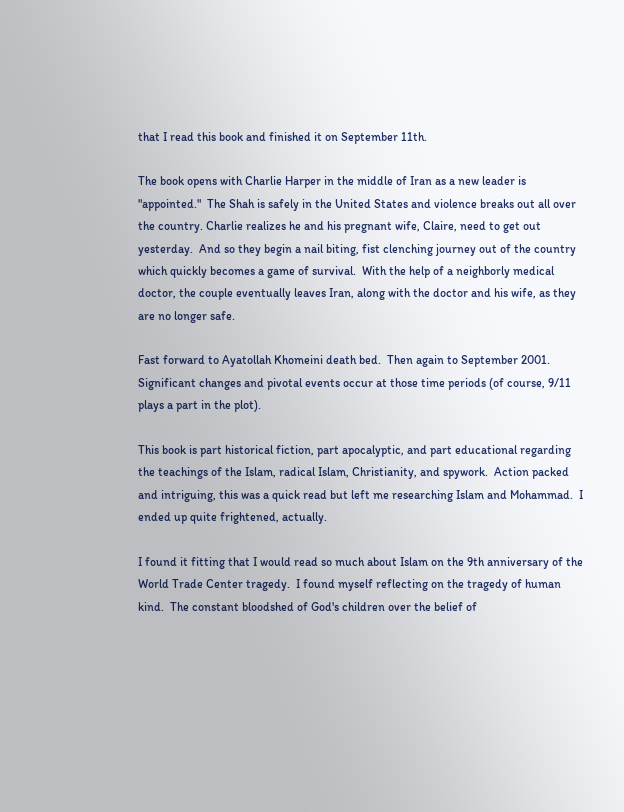that I read this book and finished it on September 11th.

The book opens with Charlie Harper in the middle of Iran as a new leader is "appointed."  The Shah is safely in the United States and violence breaks out all over the country. Charlie realizes he and his pregnant wife, Claire, need to get out yesterday.  And so they begin a nail biting, fist clenching journey out of the country which quickly becomes a game of survival.  With the help of a neighborly medical doctor, the couple eventually leaves Iran, along with the doctor and his wife, as they are no longer safe.

Fast forward to Ayatollah Khomeini death bed.  Then again to September 2001.  Significant changes and pivotal events occur at those time periods (of course, 9/11 plays a part in the plot).

This book is part historical fiction, part apocalyptic, and part educational regarding the teachings of the Islam, radical Islam, Christianity, and spywork.  Action packed and intriguing, this was a quick read but left me researching Islam and Mohammad.  I ended up quite frightened, actually.

I found it fitting that I would read so much about Islam on the 9th anniversary of the World Trade Center tragedy.  I found myself reflecting on the tragedy of human kind.  The constant bloodshed of God's children over the belief of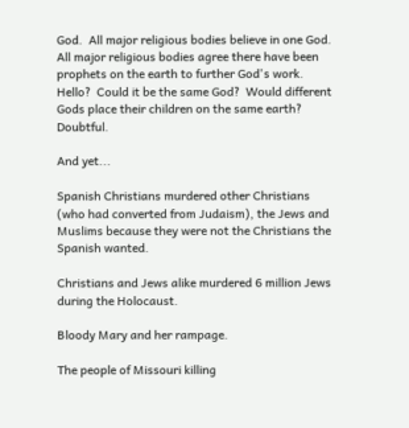God.  All major religious bodies believe in one God.  All major religious bodies agree there have been prophets on the earth to further God's work.  Hello?  Could it be the same God?  Would different Gods place their children on the same earth?  Doubtful.

And yet...

Spanish Christians murdered other Christians (who had converted from Judaism), the Jews and Muslims because they were not the Christians the Spanish wanted.

Christians and Jews alike murdered 6 million Jews during the Holocaust.

Bloody Mary and her rampage.

The people of Missouri killing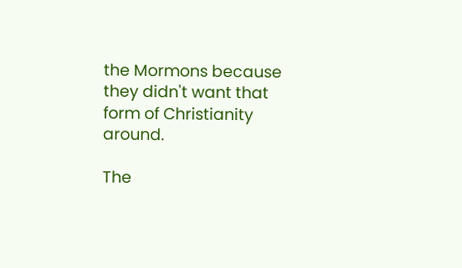the Mormons because they didn't want that form of Christianity around.

The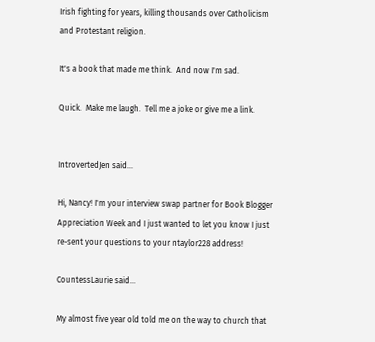Irish fighting for years, killing thousands over Catholicism and Protestant religion.

It's a book that made me think.  And now I'm sad.

Quick.  Make me laugh.  Tell me a joke or give me a link.


IntrovertedJen said...

Hi, Nancy! I'm your interview swap partner for Book Blogger Appreciation Week and I just wanted to let you know I just re-sent your questions to your ntaylor228 address!

CountessLaurie said...

My almost five year old told me on the way to church that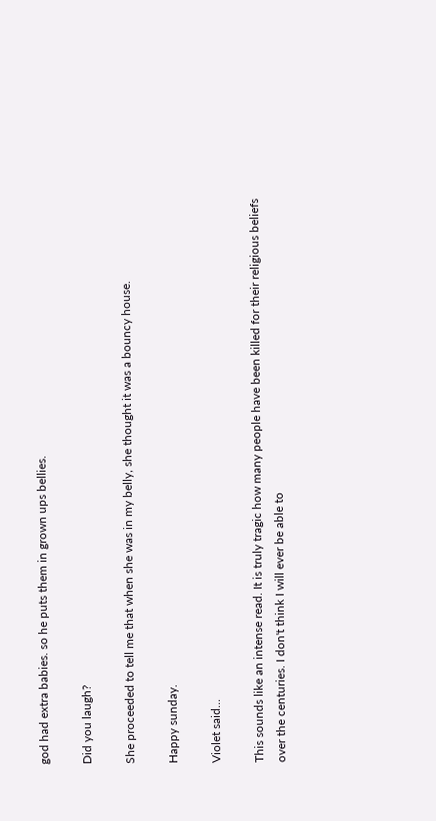god had extra babies. so he puts them in grown ups bellies.

Did you laugh?

She proceeded to tell me that when she was in my belly, she thought it was a bouncy house.

Happy sunday.

Violet said...

This sounds like an intense read. It is truly tragic how many people have been killed for their religious beliefs over the centuries. I don't think I will ever be able to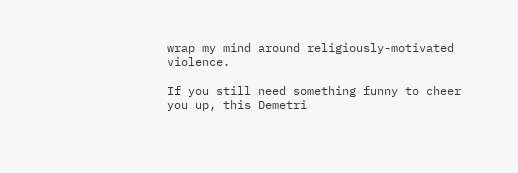wrap my mind around religiously-motivated violence.

If you still need something funny to cheer you up, this Demetri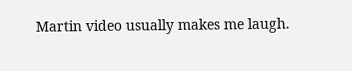Martin video usually makes me laugh.